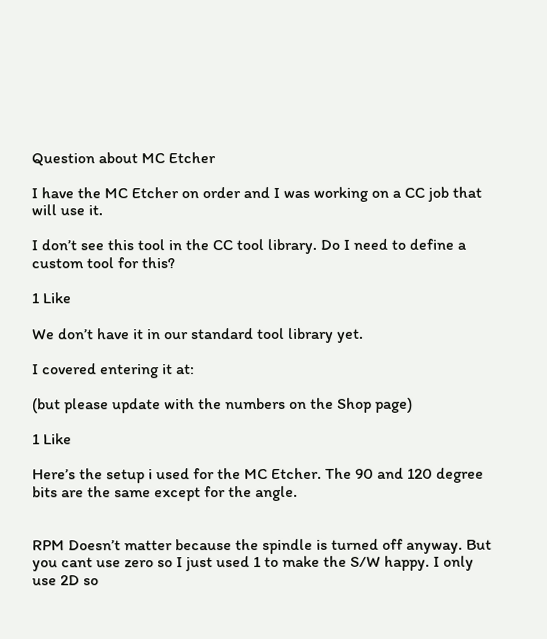Question about MC Etcher

I have the MC Etcher on order and I was working on a CC job that will use it.

I don’t see this tool in the CC tool library. Do I need to define a custom tool for this?

1 Like

We don’t have it in our standard tool library yet.

I covered entering it at:

(but please update with the numbers on the Shop page)

1 Like

Here’s the setup i used for the MC Etcher. The 90 and 120 degree bits are the same except for the angle.


RPM Doesn’t matter because the spindle is turned off anyway. But you cant use zero so I just used 1 to make the S/W happy. I only use 2D so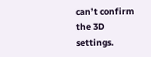can’t confirm the 3D settings.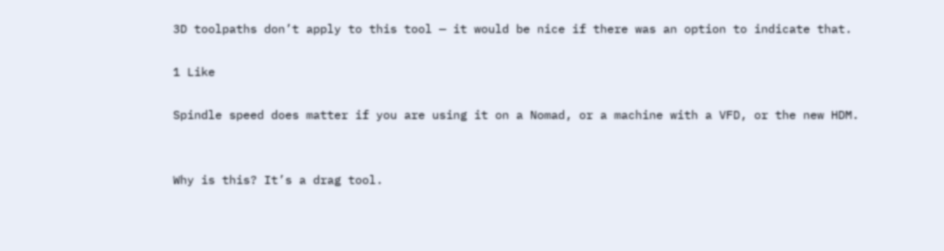3D toolpaths don’t apply to this tool — it would be nice if there was an option to indicate that.

1 Like

Spindle speed does matter if you are using it on a Nomad, or a machine with a VFD, or the new HDM.


Why is this? It’s a drag tool.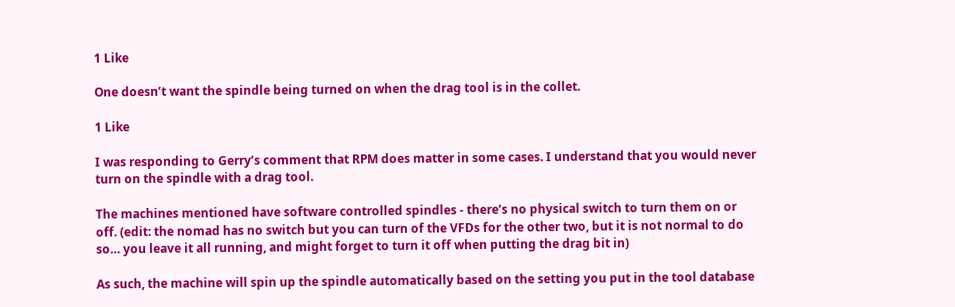1 Like

One doesn’t want the spindle being turned on when the drag tool is in the collet.

1 Like

I was responding to Gerry’s comment that RPM does matter in some cases. I understand that you would never turn on the spindle with a drag tool.

The machines mentioned have software controlled spindles - there’s no physical switch to turn them on or off. (edit: the nomad has no switch but you can turn of the VFDs for the other two, but it is not normal to do so… you leave it all running, and might forget to turn it off when putting the drag bit in)

As such, the machine will spin up the spindle automatically based on the setting you put in the tool database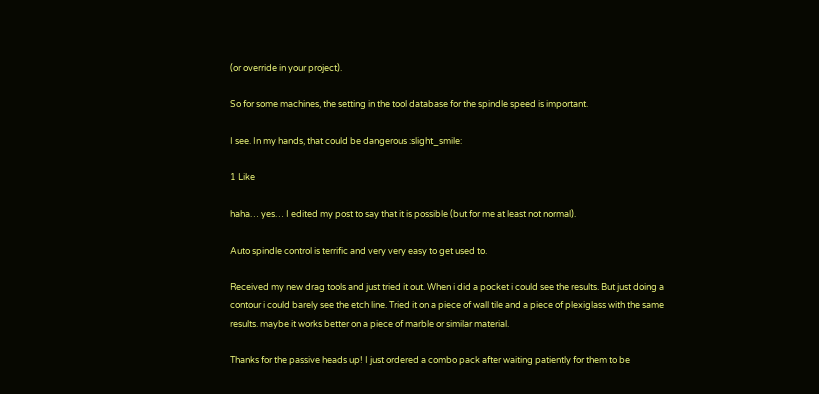(or override in your project).

So for some machines, the setting in the tool database for the spindle speed is important.

I see. In my hands, that could be dangerous :slight_smile:

1 Like

haha… yes… I edited my post to say that it is possible (but for me at least not normal).

Auto spindle control is terrific and very very easy to get used to.

Received my new drag tools and just tried it out. When i did a pocket i could see the results. But just doing a contour i could barely see the etch line. Tried it on a piece of wall tile and a piece of plexiglass with the same results. maybe it works better on a piece of marble or similar material.

Thanks for the passive heads up! I just ordered a combo pack after waiting patiently for them to be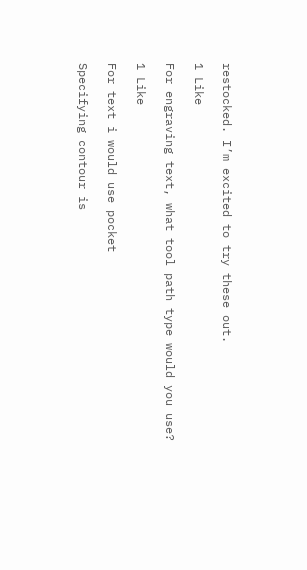restocked. I’m excited to try these out.

1 Like

For engraving text, what tool path type would you use?

1 Like

For text i would use pocket

Specifying contour is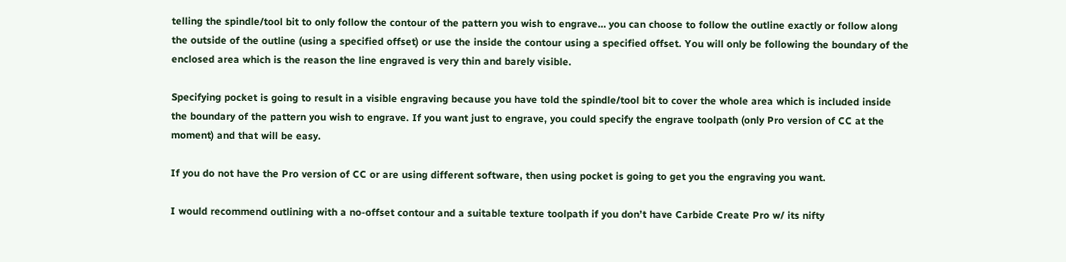telling the spindle/tool bit to only follow the contour of the pattern you wish to engrave… you can choose to follow the outline exactly or follow along the outside of the outline (using a specified offset) or use the inside the contour using a specified offset. You will only be following the boundary of the enclosed area which is the reason the line engraved is very thin and barely visible.

Specifying pocket is going to result in a visible engraving because you have told the spindle/tool bit to cover the whole area which is included inside the boundary of the pattern you wish to engrave. If you want just to engrave, you could specify the engrave toolpath (only Pro version of CC at the moment) and that will be easy.

If you do not have the Pro version of CC or are using different software, then using pocket is going to get you the engraving you want.

I would recommend outlining with a no-offset contour and a suitable texture toolpath if you don’t have Carbide Create Pro w/ its nifty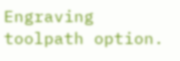Engraving toolpath option.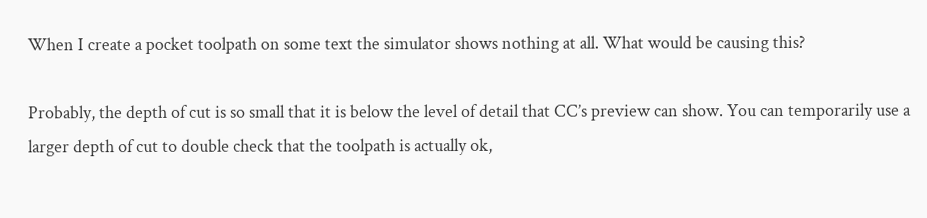When I create a pocket toolpath on some text the simulator shows nothing at all. What would be causing this?

Probably, the depth of cut is so small that it is below the level of detail that CC’s preview can show. You can temporarily use a larger depth of cut to double check that the toolpath is actually ok,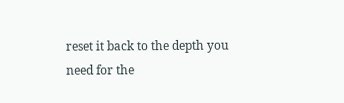reset it back to the depth you need for the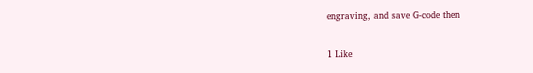engraving, and save G-code then

1 Like